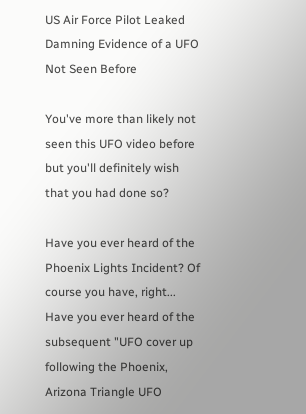US Air Force Pilot Leaked Damning Evidence of a UFO Not Seen Before

You've more than likely not seen this UFO video before but you'll definitely wish that you had done so?

Have you ever heard of the Phoenix Lights Incident? Of course you have, right... Have you ever heard of the subsequent "UFO cover up following the Phoenix, Arizona Triangle UFO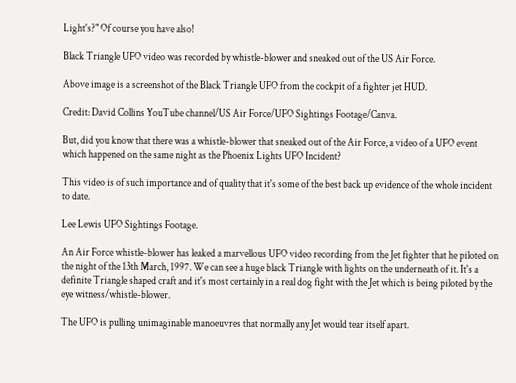Light's?" Of course you have also!

Black Triangle UFO video was recorded by whistle-blower and sneaked out of the US Air Force.

Above image is a screenshot of the Black Triangle UFO from the cockpit of a fighter jet HUD.

Credit: David Collins YouTube channel/US Air Force/UFO Sightings Footage/Canva.

But, did you know that there was a whistle-blower that sneaked out of the Air Force, a video of a UFO event which happened on the same night as the Phoenix Lights UFO Incident?

This video is of such importance and of quality that it's some of the best back up evidence of the whole incident to date.

Lee Lewis UFO Sightings Footage.

An Air Force whistle-blower has leaked a marvellous UFO video recording from the Jet fighter that he piloted on the night of the 13th March, 1997. We can see a huge black Triangle with lights on the underneath of it. It's a definite Triangle shaped craft and it's most certainly in a real dog fight with the Jet which is being piloted by the eye witness/whistle-blower.

The UFO is pulling unimaginable manoeuvres that normally any Jet would tear itself apart.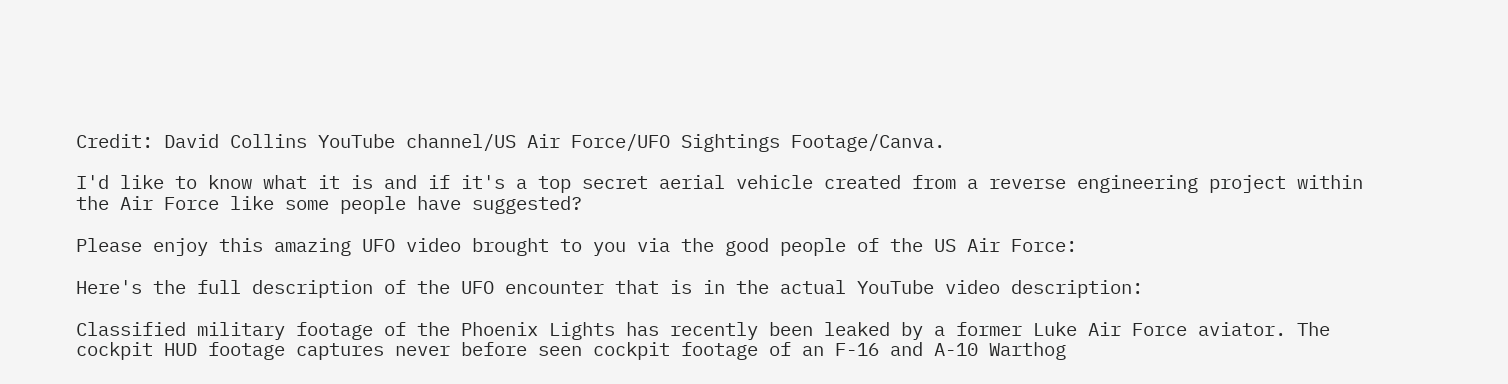Credit: David Collins YouTube channel/US Air Force/UFO Sightings Footage/Canva.

I'd like to know what it is and if it's a top secret aerial vehicle created from a reverse engineering project within the Air Force like some people have suggested?

Please enjoy this amazing UFO video brought to you via the good people of the US Air Force:

Here's the full description of the UFO encounter that is in the actual YouTube video description:

Classified military footage of the Phoenix Lights has recently been leaked by a former Luke Air Force aviator. The cockpit HUD footage captures never before seen cockpit footage of an F-16 and A-10 Warthog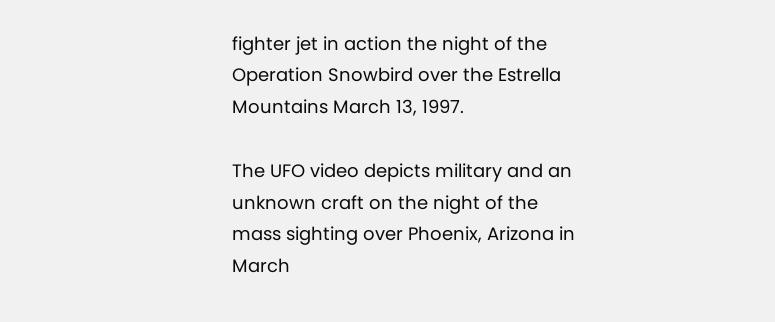fighter jet in action the night of the Operation Snowbird over the Estrella Mountains March 13, 1997.

The UFO video depicts military and an unknown craft on the night of the mass sighting over Phoenix, Arizona in March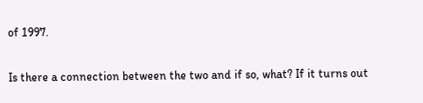of 1997.

Is there a connection between the two and if so, what? If it turns out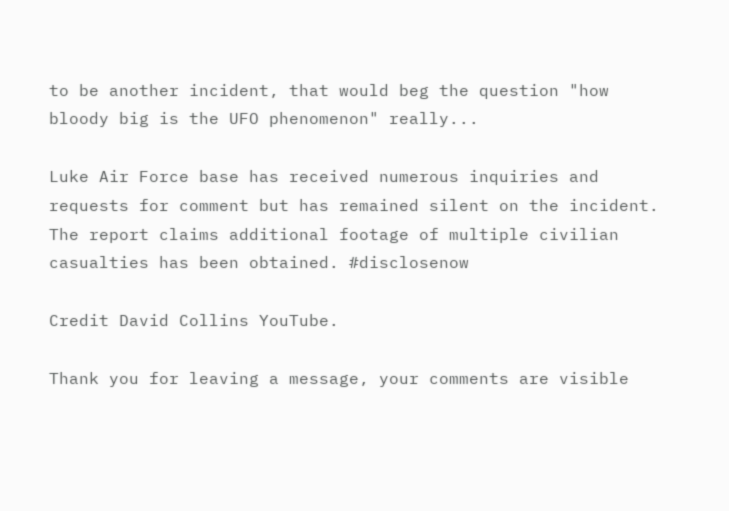to be another incident, that would beg the question "how bloody big is the UFO phenomenon" really...

Luke Air Force base has received numerous inquiries and requests for comment but has remained silent on the incident. The report claims additional footage of multiple civilian casualties has been obtained. #disclosenow

Credit David Collins YouTube.

Thank you for leaving a message, your comments are visible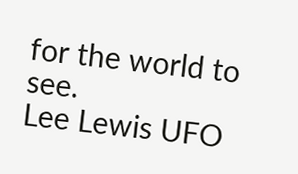for the world to see.
Lee Lewis UFO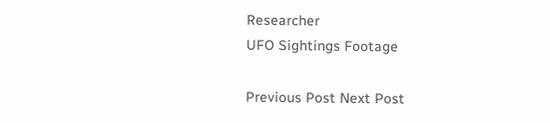Researcher
UFO Sightings Footage

Previous Post Next Post